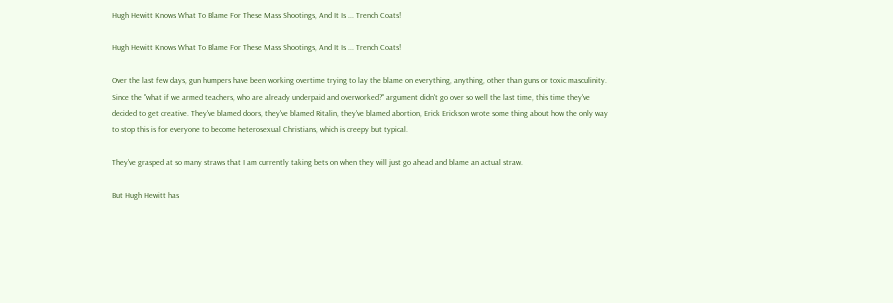Hugh Hewitt Knows What To Blame For These Mass Shootings, And It Is ... Trench Coats!

Hugh Hewitt Knows What To Blame For These Mass Shootings, And It Is ... Trench Coats!

Over the last few days, gun humpers have been working overtime trying to lay the blame on everything, anything, other than guns or toxic masculinity. Since the "what if we armed teachers, who are already underpaid and overworked?" argument didn't go over so well the last time, this time they've decided to get creative. They've blamed doors, they've blamed Ritalin, they've blamed abortion, Erick Erickson wrote some thing about how the only way to stop this is for everyone to become heterosexual Christians, which is creepy but typical.

They've grasped at so many straws that I am currently taking bets on when they will just go ahead and blame an actual straw.

But Hugh Hewitt has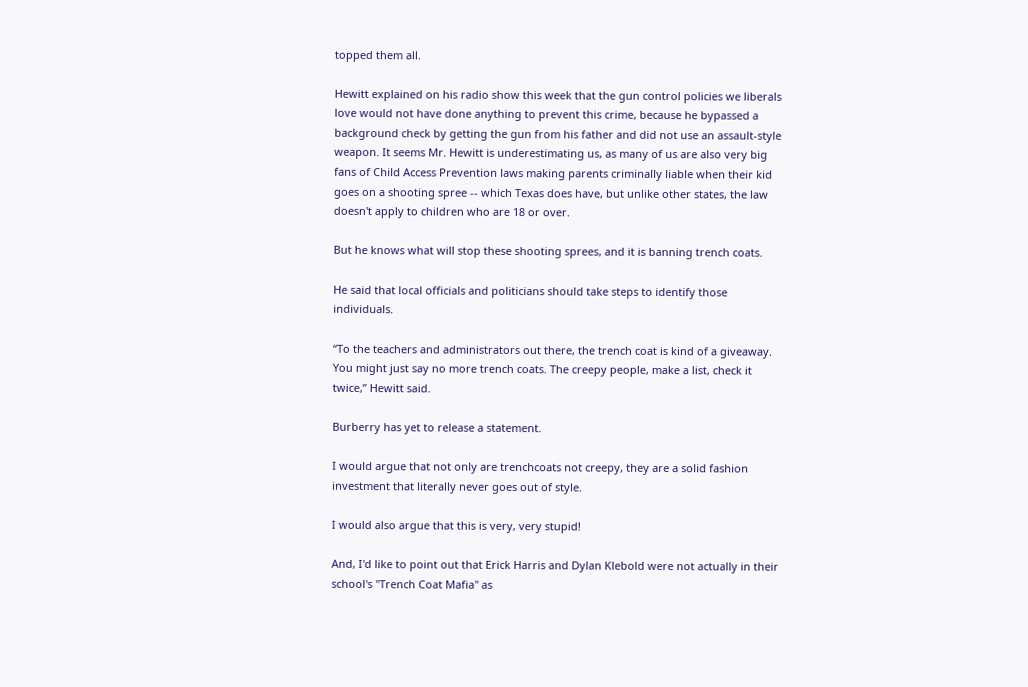topped them all.

Hewitt explained on his radio show this week that the gun control policies we liberals love would not have done anything to prevent this crime, because he bypassed a background check by getting the gun from his father and did not use an assault-style weapon. It seems Mr. Hewitt is underestimating us, as many of us are also very big fans of Child Access Prevention laws making parents criminally liable when their kid goes on a shooting spree -- which Texas does have, but unlike other states, the law doesn't apply to children who are 18 or over.

But he knows what will stop these shooting sprees, and it is banning trench coats.

He said that local officials and politicians should take steps to identify those individuals.

“To the teachers and administrators out there, the trench coat is kind of a giveaway. You might just say no more trench coats. The creepy people, make a list, check it twice,” Hewitt said.

Burberry has yet to release a statement.

I would argue that not only are trenchcoats not creepy, they are a solid fashion investment that literally never goes out of style.

I would also argue that this is very, very stupid!

And, I'd like to point out that Erick Harris and Dylan Klebold were not actually in their school's "Trench Coat Mafia" as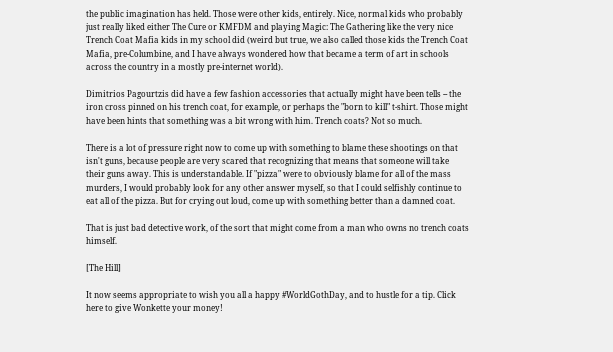the public imagination has held. Those were other kids, entirely. Nice, normal kids who probably just really liked either The Cure or KMFDM and playing Magic: The Gathering like the very nice Trench Coat Mafia kids in my school did (weird but true, we also called those kids the Trench Coat Mafia, pre-Columbine, and I have always wondered how that became a term of art in schools across the country in a mostly pre-internet world).

Dimitrios Pagourtzis did have a few fashion accessories that actually might have been tells -- the iron cross pinned on his trench coat, for example, or perhaps the "born to kill" t-shirt. Those might have been hints that something was a bit wrong with him. Trench coats? Not so much.

There is a lot of pressure right now to come up with something to blame these shootings on that isn't guns, because people are very scared that recognizing that means that someone will take their guns away. This is understandable. If "pizza" were to obviously blame for all of the mass murders, I would probably look for any other answer myself, so that I could selfishly continue to eat all of the pizza. But for crying out loud, come up with something better than a damned coat.

That is just bad detective work, of the sort that might come from a man who owns no trench coats himself.

[The Hill]

It now seems appropriate to wish you all a happy #WorldGothDay, and to hustle for a tip. Click here to give Wonkette your money!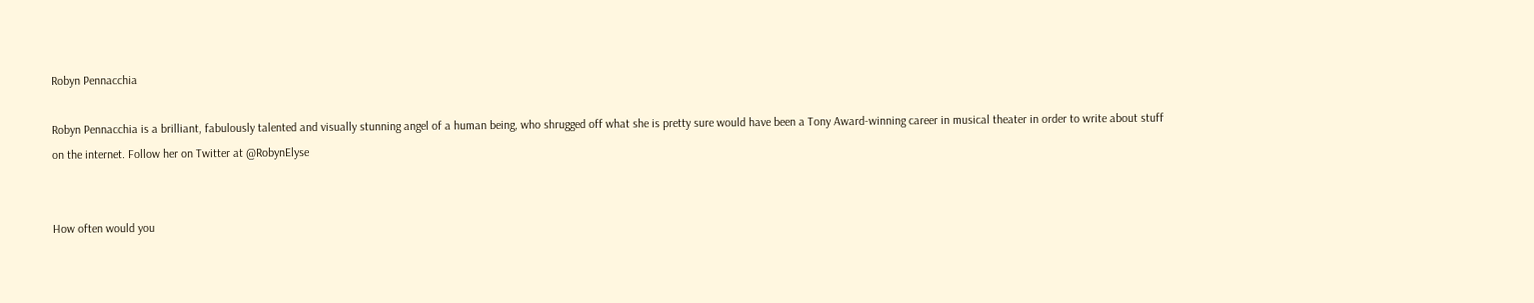Robyn Pennacchia

Robyn Pennacchia is a brilliant, fabulously talented and visually stunning angel of a human being, who shrugged off what she is pretty sure would have been a Tony Award-winning career in musical theater in order to write about stuff on the internet. Follow her on Twitter at @RobynElyse


How often would you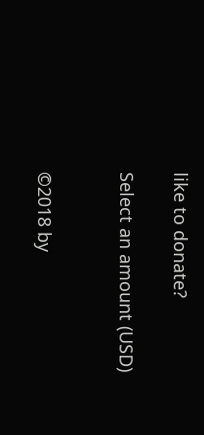like to donate?

Select an amount (USD)


©2018 by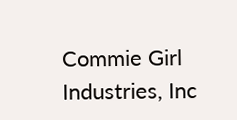Commie Girl Industries, Inc